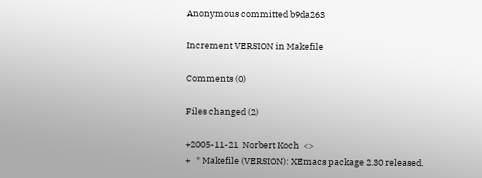Anonymous committed b9da263

Increment VERSION in Makefile

Comments (0)

Files changed (2)

+2005-11-21  Norbert Koch  <>
+   * Makefile (VERSION): XEmacs package 2.30 released.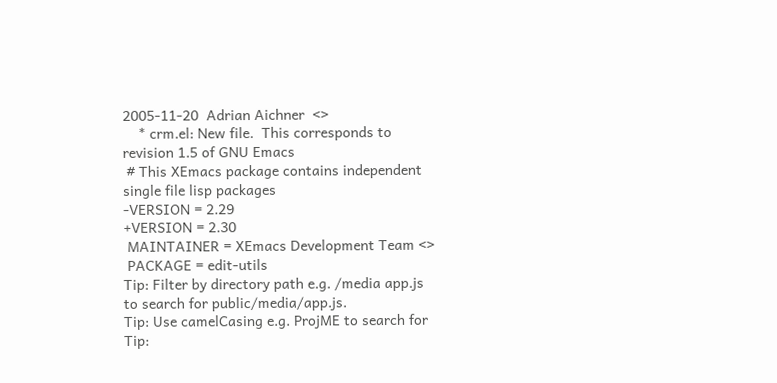2005-11-20  Adrian Aichner  <>
    * crm.el: New file.  This corresponds to revision 1.5 of GNU Emacs
 # This XEmacs package contains independent single file lisp packages
-VERSION = 2.29
+VERSION = 2.30
 MAINTAINER = XEmacs Development Team <>
 PACKAGE = edit-utils
Tip: Filter by directory path e.g. /media app.js to search for public/media/app.js.
Tip: Use camelCasing e.g. ProjME to search for
Tip: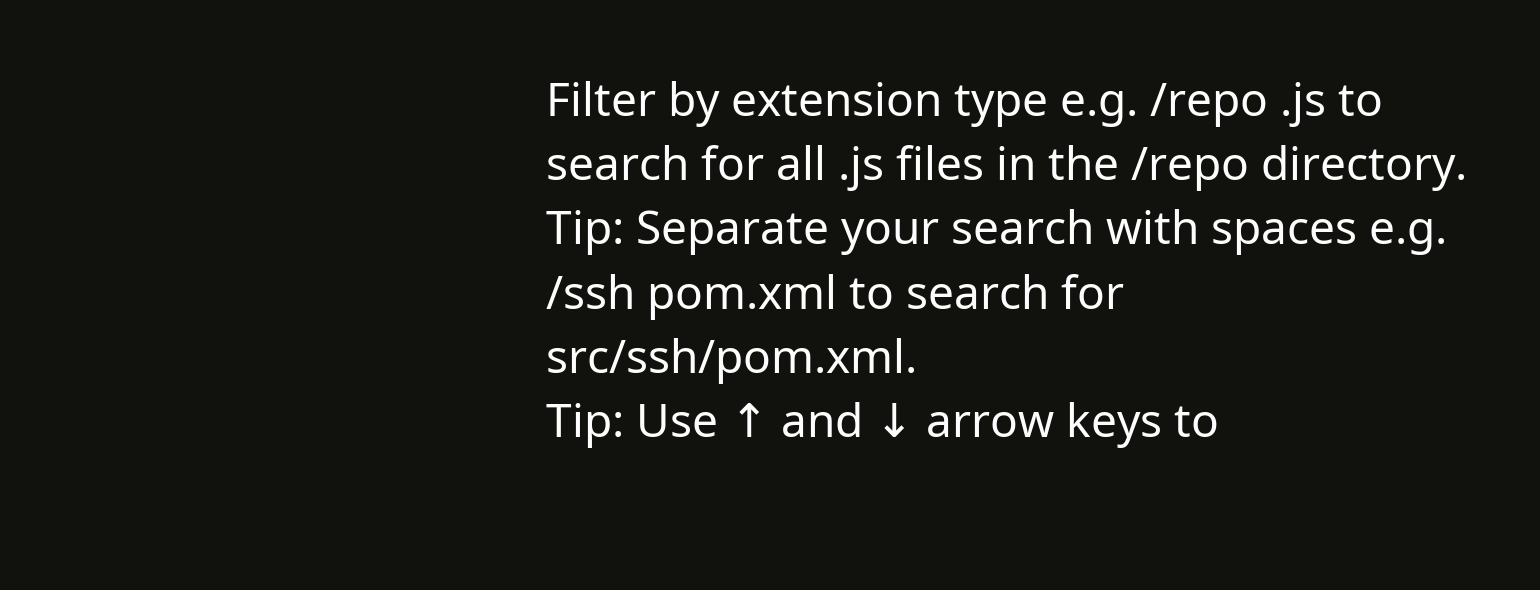Filter by extension type e.g. /repo .js to search for all .js files in the /repo directory.
Tip: Separate your search with spaces e.g. /ssh pom.xml to search for src/ssh/pom.xml.
Tip: Use ↑ and ↓ arrow keys to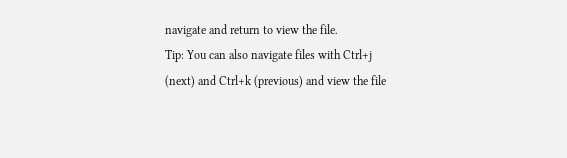navigate and return to view the file.
Tip: You can also navigate files with Ctrl+j (next) and Ctrl+k (previous) and view the file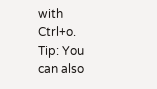with Ctrl+o.
Tip: You can also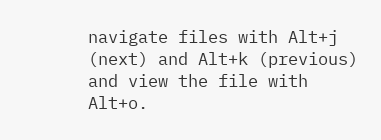navigate files with Alt+j (next) and Alt+k (previous) and view the file with Alt+o.